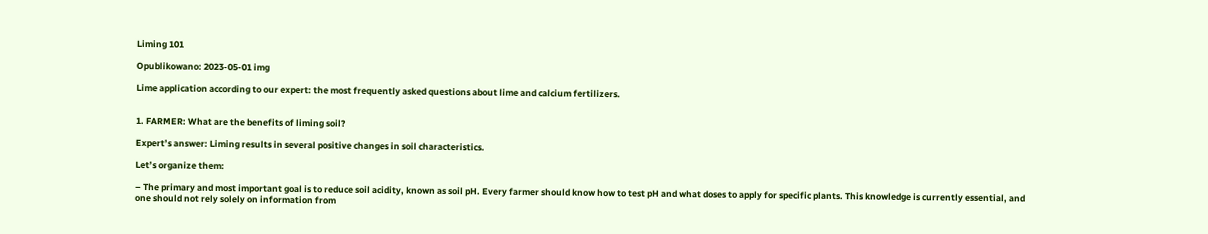Liming 101

Opublikowano: 2023-05-01 img

Lime application according to our expert: the most frequently asked questions about lime and calcium fertilizers.


1. FARMER: What are the benefits of liming soil?

Expert’s answer: Liming results in several positive changes in soil characteristics.

Let’s organize them:

– The primary and most important goal is to reduce soil acidity, known as soil pH. Every farmer should know how to test pH and what doses to apply for specific plants. This knowledge is currently essential, and one should not rely solely on information from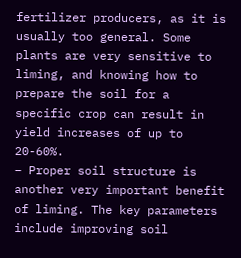fertilizer producers, as it is usually too general. Some plants are very sensitive to liming, and knowing how to prepare the soil for a specific crop can result in yield increases of up to 20-60%.
– Proper soil structure is another very important benefit of liming. The key parameters include improving soil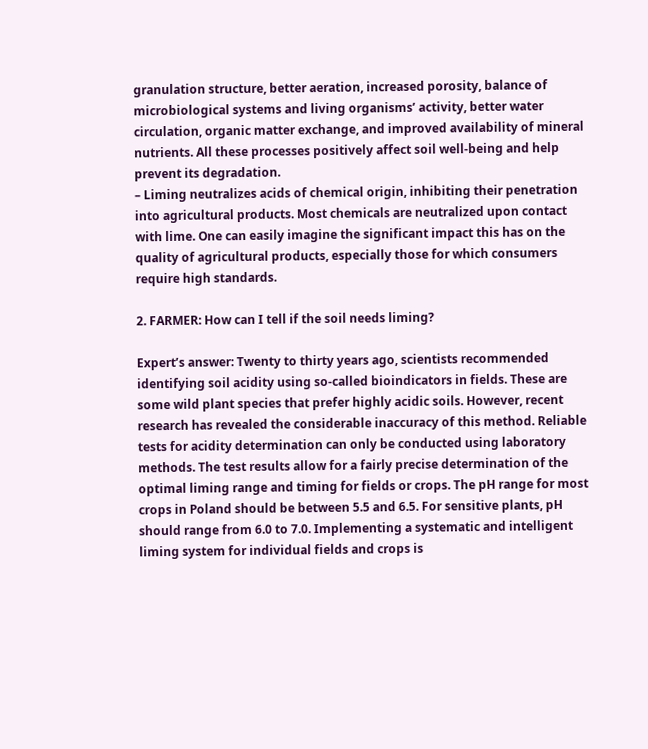granulation structure, better aeration, increased porosity, balance of microbiological systems and living organisms’ activity, better water circulation, organic matter exchange, and improved availability of mineral nutrients. All these processes positively affect soil well-being and help prevent its degradation.
– Liming neutralizes acids of chemical origin, inhibiting their penetration into agricultural products. Most chemicals are neutralized upon contact with lime. One can easily imagine the significant impact this has on the quality of agricultural products, especially those for which consumers require high standards.

2. FARMER: How can I tell if the soil needs liming?

Expert’s answer: Twenty to thirty years ago, scientists recommended identifying soil acidity using so-called bioindicators in fields. These are some wild plant species that prefer highly acidic soils. However, recent research has revealed the considerable inaccuracy of this method. Reliable tests for acidity determination can only be conducted using laboratory methods. The test results allow for a fairly precise determination of the optimal liming range and timing for fields or crops. The pH range for most crops in Poland should be between 5.5 and 6.5. For sensitive plants, pH should range from 6.0 to 7.0. Implementing a systematic and intelligent liming system for individual fields and crops is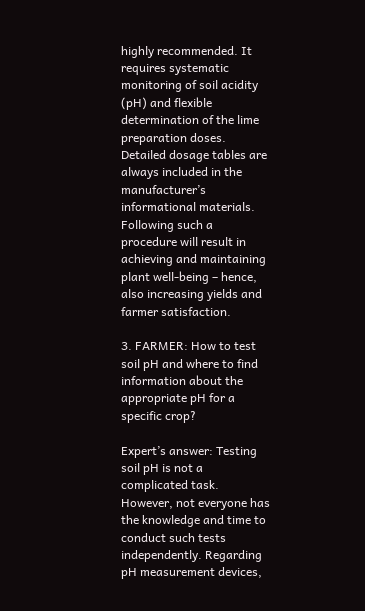highly recommended. It requires systematic monitoring of soil acidity (pH) and flexible determination of the lime preparation doses. Detailed dosage tables are always included in the manufacturer’s informational materials. Following such a procedure will result in achieving and maintaining plant well-being – hence, also increasing yields and farmer satisfaction.

3. FARMER: How to test soil pH and where to find information about the appropriate pH for a specific crop?

Expert’s answer: Testing soil pH is not a complicated task. However, not everyone has the knowledge and time to conduct such tests independently. Regarding pH measurement devices,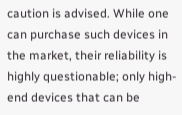caution is advised. While one can purchase such devices in the market, their reliability is highly questionable; only high-end devices that can be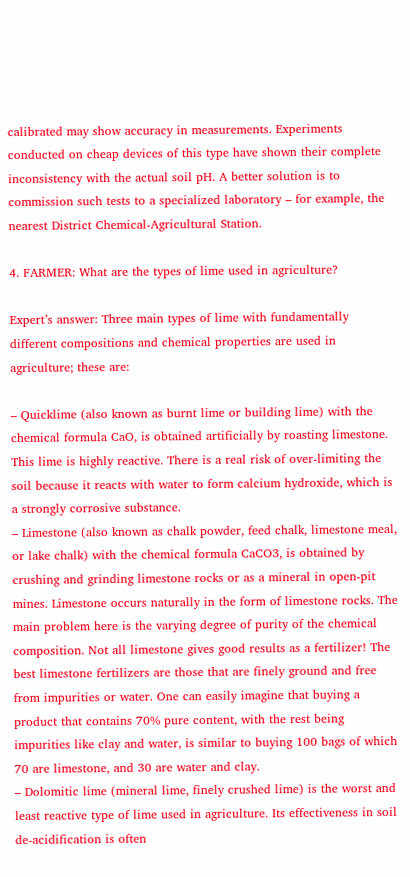calibrated may show accuracy in measurements. Experiments conducted on cheap devices of this type have shown their complete inconsistency with the actual soil pH. A better solution is to commission such tests to a specialized laboratory – for example, the nearest District Chemical-Agricultural Station.

4. FARMER: What are the types of lime used in agriculture?

Expert’s answer: Three main types of lime with fundamentally different compositions and chemical properties are used in agriculture; these are:

– Quicklime (also known as burnt lime or building lime) with the chemical formula CaO, is obtained artificially by roasting limestone. This lime is highly reactive. There is a real risk of over-limiting the soil because it reacts with water to form calcium hydroxide, which is a strongly corrosive substance.
– Limestone (also known as chalk powder, feed chalk, limestone meal, or lake chalk) with the chemical formula CaCO3, is obtained by crushing and grinding limestone rocks or as a mineral in open-pit mines. Limestone occurs naturally in the form of limestone rocks. The main problem here is the varying degree of purity of the chemical composition. Not all limestone gives good results as a fertilizer! The best limestone fertilizers are those that are finely ground and free from impurities or water. One can easily imagine that buying a product that contains 70% pure content, with the rest being impurities like clay and water, is similar to buying 100 bags of which 70 are limestone, and 30 are water and clay.
– Dolomitic lime (mineral lime, finely crushed lime) is the worst and least reactive type of lime used in agriculture. Its effectiveness in soil de-acidification is often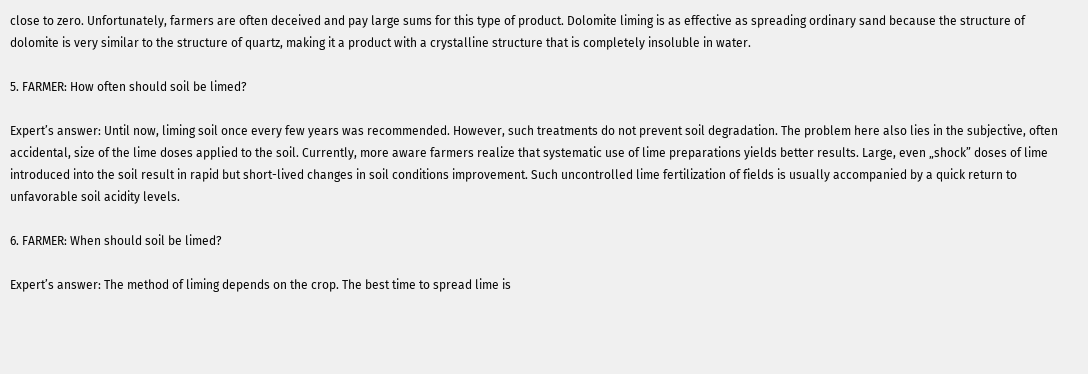close to zero. Unfortunately, farmers are often deceived and pay large sums for this type of product. Dolomite liming is as effective as spreading ordinary sand because the structure of dolomite is very similar to the structure of quartz, making it a product with a crystalline structure that is completely insoluble in water.

5. FARMER: How often should soil be limed?

Expert’s answer: Until now, liming soil once every few years was recommended. However, such treatments do not prevent soil degradation. The problem here also lies in the subjective, often accidental, size of the lime doses applied to the soil. Currently, more aware farmers realize that systematic use of lime preparations yields better results. Large, even „shock” doses of lime introduced into the soil result in rapid but short-lived changes in soil conditions improvement. Such uncontrolled lime fertilization of fields is usually accompanied by a quick return to unfavorable soil acidity levels.

6. FARMER: When should soil be limed?

Expert’s answer: The method of liming depends on the crop. The best time to spread lime is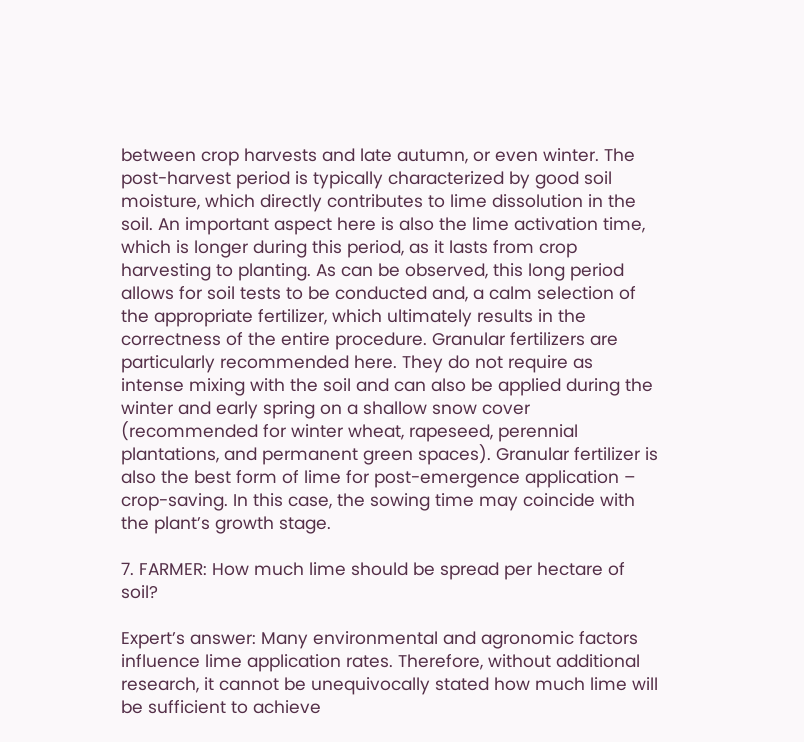between crop harvests and late autumn, or even winter. The post-harvest period is typically characterized by good soil moisture, which directly contributes to lime dissolution in the soil. An important aspect here is also the lime activation time, which is longer during this period, as it lasts from crop harvesting to planting. As can be observed, this long period allows for soil tests to be conducted and, a calm selection of the appropriate fertilizer, which ultimately results in the correctness of the entire procedure. Granular fertilizers are particularly recommended here. They do not require as intense mixing with the soil and can also be applied during the winter and early spring on a shallow snow cover (recommended for winter wheat, rapeseed, perennial plantations, and permanent green spaces). Granular fertilizer is also the best form of lime for post-emergence application – crop-saving. In this case, the sowing time may coincide with the plant’s growth stage.

7. FARMER: How much lime should be spread per hectare of soil?

Expert’s answer: Many environmental and agronomic factors influence lime application rates. Therefore, without additional research, it cannot be unequivocally stated how much lime will be sufficient to achieve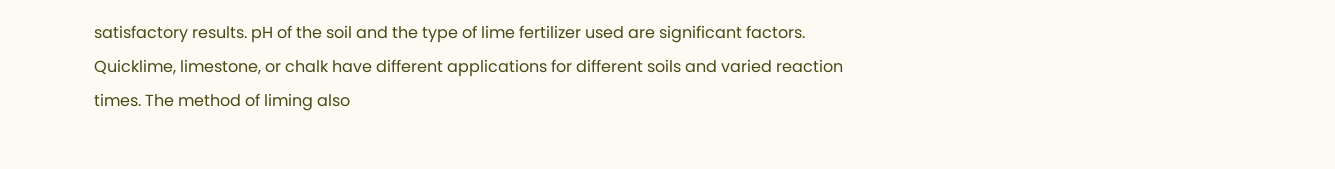satisfactory results. pH of the soil and the type of lime fertilizer used are significant factors. Quicklime, limestone, or chalk have different applications for different soils and varied reaction times. The method of liming also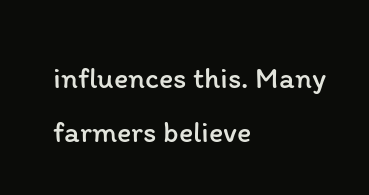influences this. Many farmers believe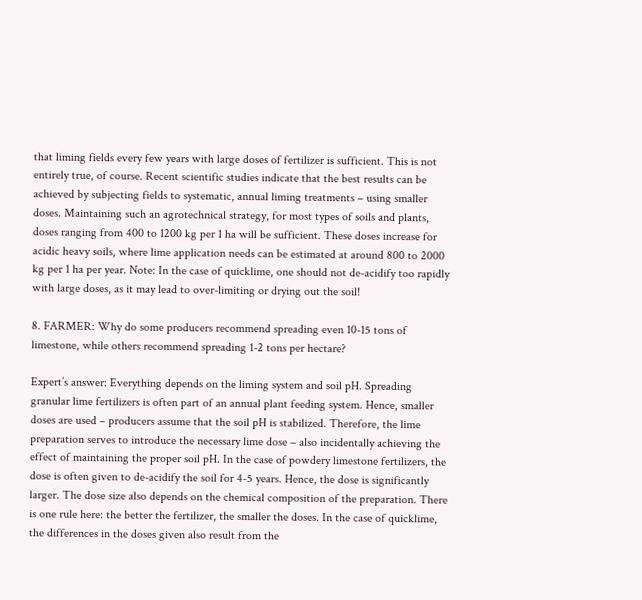that liming fields every few years with large doses of fertilizer is sufficient. This is not entirely true, of course. Recent scientific studies indicate that the best results can be achieved by subjecting fields to systematic, annual liming treatments – using smaller doses. Maintaining such an agrotechnical strategy, for most types of soils and plants, doses ranging from 400 to 1200 kg per 1 ha will be sufficient. These doses increase for acidic heavy soils, where lime application needs can be estimated at around 800 to 2000 kg per 1 ha per year. Note: In the case of quicklime, one should not de-acidify too rapidly with large doses, as it may lead to over-limiting or drying out the soil!

8. FARMER: Why do some producers recommend spreading even 10-15 tons of limestone, while others recommend spreading 1-2 tons per hectare?

Expert’s answer: Everything depends on the liming system and soil pH. Spreading granular lime fertilizers is often part of an annual plant feeding system. Hence, smaller doses are used – producers assume that the soil pH is stabilized. Therefore, the lime preparation serves to introduce the necessary lime dose – also incidentally achieving the effect of maintaining the proper soil pH. In the case of powdery limestone fertilizers, the dose is often given to de-acidify the soil for 4-5 years. Hence, the dose is significantly larger. The dose size also depends on the chemical composition of the preparation. There is one rule here: the better the fertilizer, the smaller the doses. In the case of quicklime, the differences in the doses given also result from the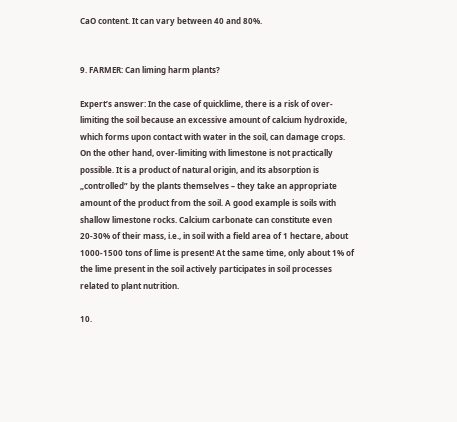CaO content. It can vary between 40 and 80%.


9. FARMER: Can liming harm plants?

Expert’s answer: In the case of quicklime, there is a risk of over-limiting the soil because an excessive amount of calcium hydroxide, which forms upon contact with water in the soil, can damage crops. On the other hand, over-limiting with limestone is not practically possible. It is a product of natural origin, and its absorption is „controlled” by the plants themselves – they take an appropriate amount of the product from the soil. A good example is soils with shallow limestone rocks. Calcium carbonate can constitute even 20-30% of their mass, i.e., in soil with a field area of 1 hectare, about 1000-1500 tons of lime is present! At the same time, only about 1% of the lime present in the soil actively participates in soil processes related to plant nutrition.

10.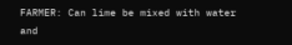FARMER: Can lime be mixed with water and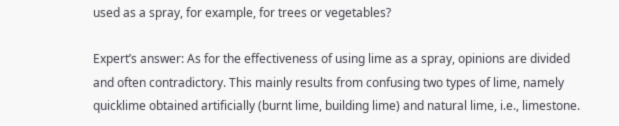used as a spray, for example, for trees or vegetables?

Expert’s answer: As for the effectiveness of using lime as a spray, opinions are divided and often contradictory. This mainly results from confusing two types of lime, namely quicklime obtained artificially (burnt lime, building lime) and natural lime, i.e., limestone.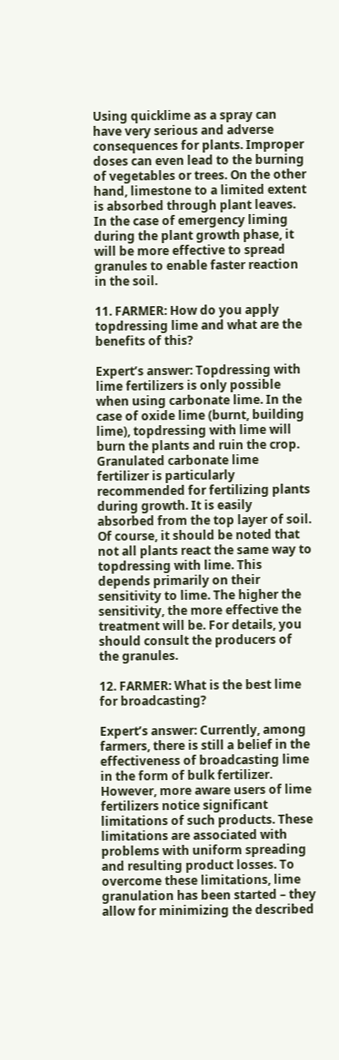Using quicklime as a spray can have very serious and adverse consequences for plants. Improper doses can even lead to the burning of vegetables or trees. On the other hand, limestone to a limited extent is absorbed through plant leaves. In the case of emergency liming during the plant growth phase, it will be more effective to spread granules to enable faster reaction in the soil.

11. FARMER: How do you apply topdressing lime and what are the benefits of this?

Expert’s answer: Topdressing with lime fertilizers is only possible when using carbonate lime. In the case of oxide lime (burnt, building lime), topdressing with lime will burn the plants and ruin the crop. Granulated carbonate lime fertilizer is particularly recommended for fertilizing plants during growth. It is easily absorbed from the top layer of soil. Of course, it should be noted that not all plants react the same way to topdressing with lime. This depends primarily on their sensitivity to lime. The higher the sensitivity, the more effective the treatment will be. For details, you should consult the producers of the granules.

12. FARMER: What is the best lime for broadcasting?

Expert’s answer: Currently, among farmers, there is still a belief in the effectiveness of broadcasting lime in the form of bulk fertilizer. However, more aware users of lime fertilizers notice significant limitations of such products. These limitations are associated with problems with uniform spreading and resulting product losses. To overcome these limitations, lime granulation has been started – they allow for minimizing the described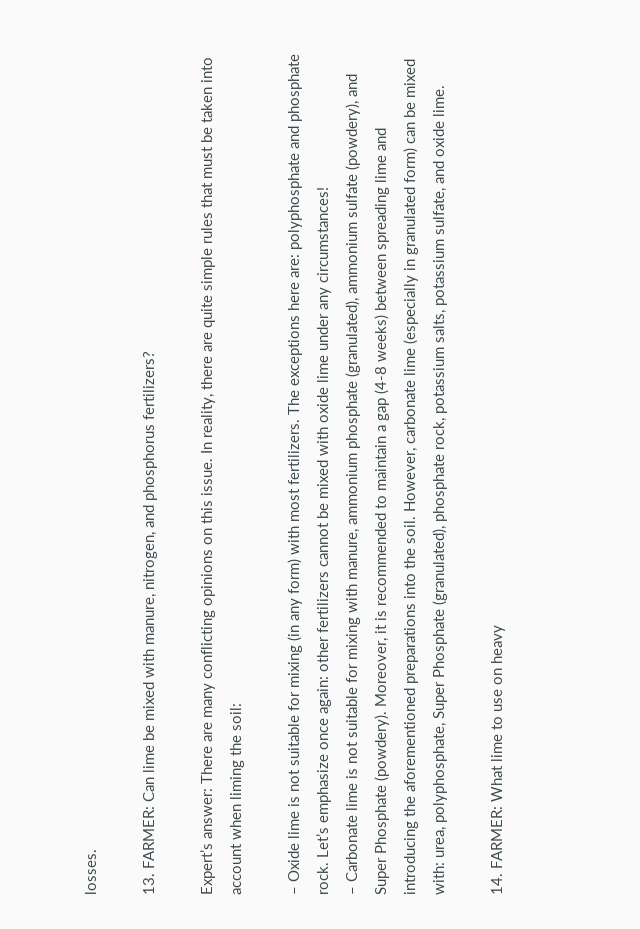losses.

13. FARMER: Can lime be mixed with manure, nitrogen, and phosphorus fertilizers?

Expert’s answer: There are many conflicting opinions on this issue. In reality, there are quite simple rules that must be taken into account when liming the soil:

– Oxide lime is not suitable for mixing (in any form) with most fertilizers. The exceptions here are: polyphosphate and phosphate rock. Let’s emphasize once again: other fertilizers cannot be mixed with oxide lime under any circumstances!
– Carbonate lime is not suitable for mixing with manure, ammonium phosphate (granulated), ammonium sulfate (powdery), and Super Phosphate (powdery). Moreover, it is recommended to maintain a gap (4-8 weeks) between spreading lime and introducing the aforementioned preparations into the soil. However, carbonate lime (especially in granulated form) can be mixed with: urea, polyphosphate, Super Phosphate (granulated), phosphate rock, potassium salts, potassium sulfate, and oxide lime.

14. FARMER: What lime to use on heavy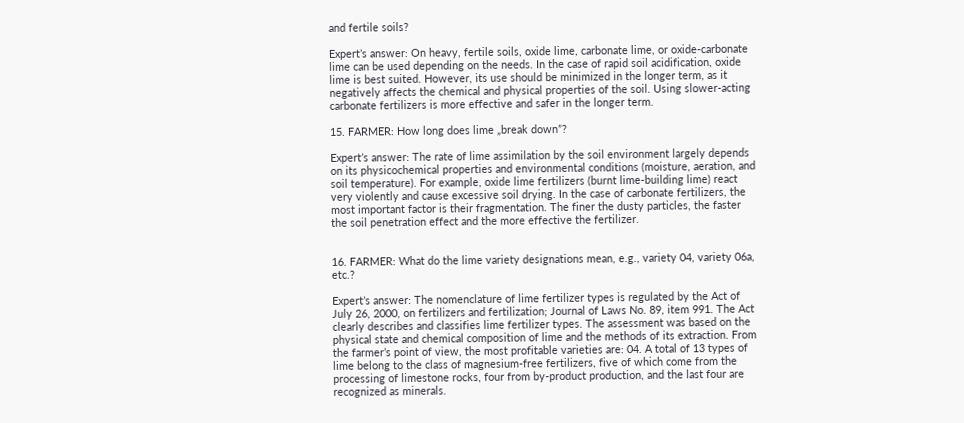and fertile soils?

Expert’s answer: On heavy, fertile soils, oxide lime, carbonate lime, or oxide-carbonate lime can be used depending on the needs. In the case of rapid soil acidification, oxide lime is best suited. However, its use should be minimized in the longer term, as it negatively affects the chemical and physical properties of the soil. Using slower-acting carbonate fertilizers is more effective and safer in the longer term.

15. FARMER: How long does lime „break down”?

Expert’s answer: The rate of lime assimilation by the soil environment largely depends on its physicochemical properties and environmental conditions (moisture, aeration, and soil temperature). For example, oxide lime fertilizers (burnt lime-building lime) react very violently and cause excessive soil drying. In the case of carbonate fertilizers, the most important factor is their fragmentation. The finer the dusty particles, the faster the soil penetration effect and the more effective the fertilizer.


16. FARMER: What do the lime variety designations mean, e.g., variety 04, variety 06a, etc.?

Expert’s answer: The nomenclature of lime fertilizer types is regulated by the Act of July 26, 2000, on fertilizers and fertilization; Journal of Laws No. 89, item 991. The Act clearly describes and classifies lime fertilizer types. The assessment was based on the physical state and chemical composition of lime and the methods of its extraction. From the farmer’s point of view, the most profitable varieties are: 04. A total of 13 types of lime belong to the class of magnesium-free fertilizers, five of which come from the processing of limestone rocks, four from by-product production, and the last four are recognized as minerals.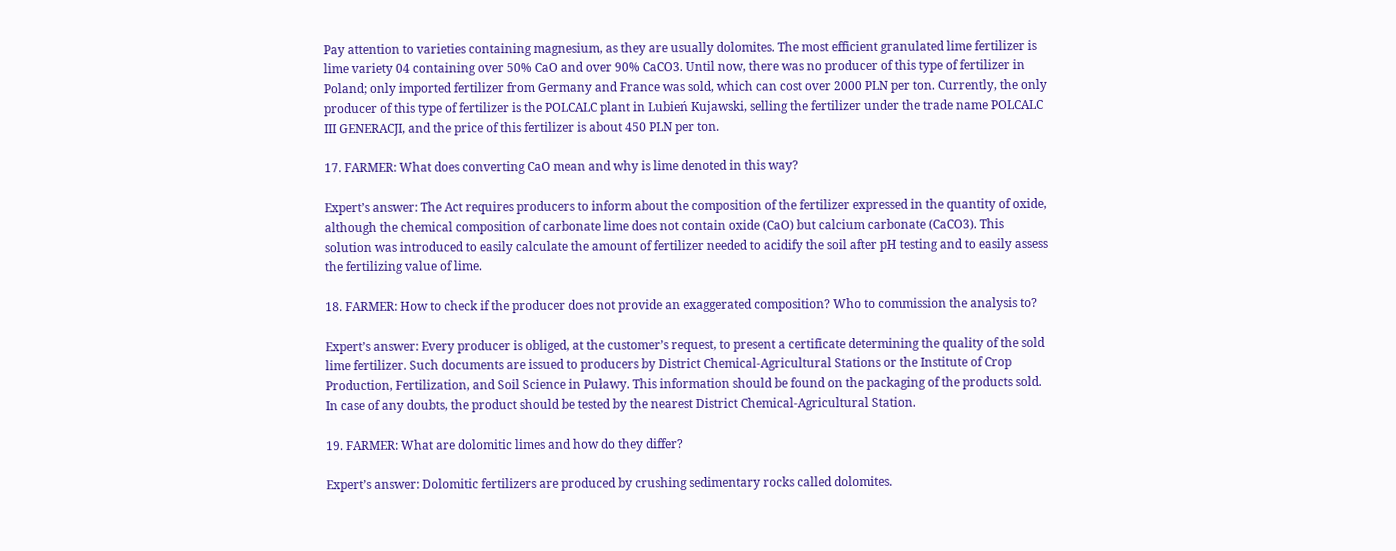Pay attention to varieties containing magnesium, as they are usually dolomites. The most efficient granulated lime fertilizer is lime variety 04 containing over 50% CaO and over 90% CaCO3. Until now, there was no producer of this type of fertilizer in Poland; only imported fertilizer from Germany and France was sold, which can cost over 2000 PLN per ton. Currently, the only producer of this type of fertilizer is the POLCALC plant in Lubień Kujawski, selling the fertilizer under the trade name POLCALC III GENERACJI, and the price of this fertilizer is about 450 PLN per ton.

17. FARMER: What does converting CaO mean and why is lime denoted in this way?

Expert’s answer: The Act requires producers to inform about the composition of the fertilizer expressed in the quantity of oxide, although the chemical composition of carbonate lime does not contain oxide (CaO) but calcium carbonate (CaCO3). This solution was introduced to easily calculate the amount of fertilizer needed to acidify the soil after pH testing and to easily assess the fertilizing value of lime.

18. FARMER: How to check if the producer does not provide an exaggerated composition? Who to commission the analysis to?

Expert’s answer: Every producer is obliged, at the customer’s request, to present a certificate determining the quality of the sold lime fertilizer. Such documents are issued to producers by District Chemical-Agricultural Stations or the Institute of Crop Production, Fertilization, and Soil Science in Puławy. This information should be found on the packaging of the products sold. In case of any doubts, the product should be tested by the nearest District Chemical-Agricultural Station.

19. FARMER: What are dolomitic limes and how do they differ?

Expert’s answer: Dolomitic fertilizers are produced by crushing sedimentary rocks called dolomites.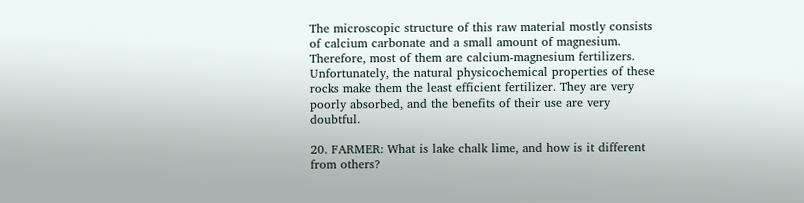The microscopic structure of this raw material mostly consists of calcium carbonate and a small amount of magnesium. Therefore, most of them are calcium-magnesium fertilizers. Unfortunately, the natural physicochemical properties of these rocks make them the least efficient fertilizer. They are very poorly absorbed, and the benefits of their use are very doubtful.

20. FARMER: What is lake chalk lime, and how is it different from others?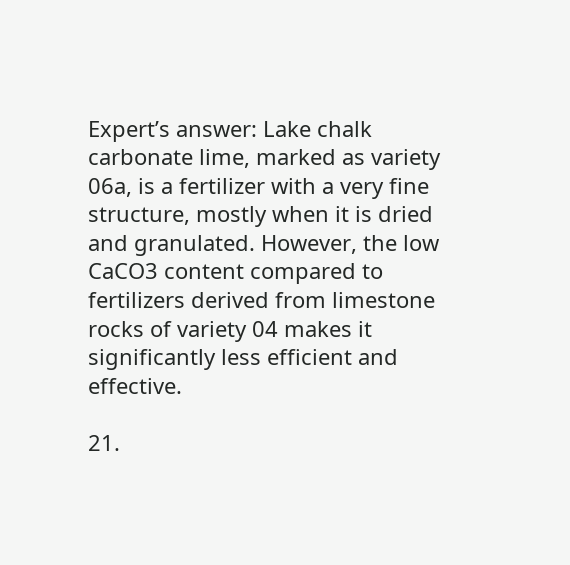Expert’s answer: Lake chalk carbonate lime, marked as variety 06a, is a fertilizer with a very fine structure, mostly when it is dried and granulated. However, the low CaCO3 content compared to fertilizers derived from limestone rocks of variety 04 makes it significantly less efficient and effective.

21.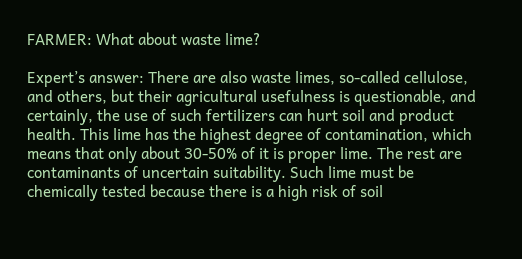FARMER: What about waste lime?

Expert’s answer: There are also waste limes, so-called cellulose, and others, but their agricultural usefulness is questionable, and certainly, the use of such fertilizers can hurt soil and product health. This lime has the highest degree of contamination, which means that only about 30-50% of it is proper lime. The rest are contaminants of uncertain suitability. Such lime must be chemically tested because there is a high risk of soil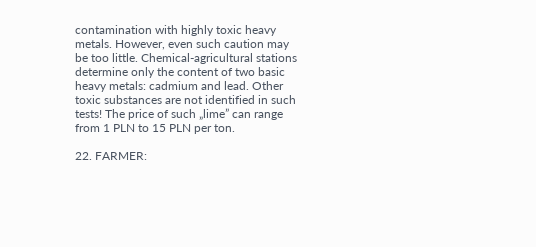contamination with highly toxic heavy metals. However, even such caution may be too little. Chemical-agricultural stations determine only the content of two basic heavy metals: cadmium and lead. Other toxic substances are not identified in such tests! The price of such „lime” can range from 1 PLN to 15 PLN per ton.

22. FARMER: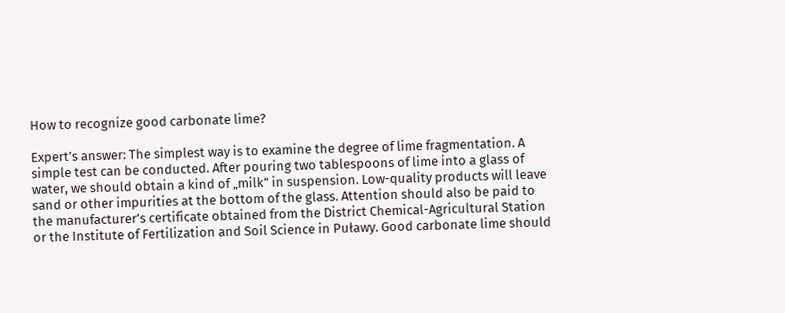How to recognize good carbonate lime?

Expert’s answer: The simplest way is to examine the degree of lime fragmentation. A simple test can be conducted. After pouring two tablespoons of lime into a glass of water, we should obtain a kind of „milk” in suspension. Low-quality products will leave sand or other impurities at the bottom of the glass. Attention should also be paid to the manufacturer’s certificate obtained from the District Chemical-Agricultural Station or the Institute of Fertilization and Soil Science in Puławy. Good carbonate lime should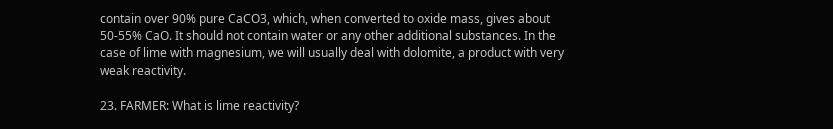contain over 90% pure CaCO3, which, when converted to oxide mass, gives about 50-55% CaO. It should not contain water or any other additional substances. In the case of lime with magnesium, we will usually deal with dolomite, a product with very weak reactivity.

23. FARMER: What is lime reactivity?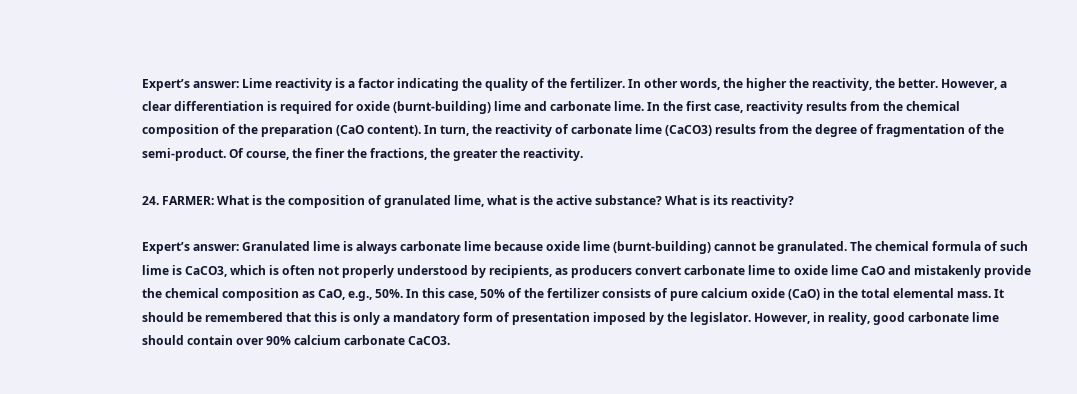Expert’s answer: Lime reactivity is a factor indicating the quality of the fertilizer. In other words, the higher the reactivity, the better. However, a clear differentiation is required for oxide (burnt-building) lime and carbonate lime. In the first case, reactivity results from the chemical composition of the preparation (CaO content). In turn, the reactivity of carbonate lime (CaCO3) results from the degree of fragmentation of the semi-product. Of course, the finer the fractions, the greater the reactivity.

24. FARMER: What is the composition of granulated lime, what is the active substance? What is its reactivity?

Expert’s answer: Granulated lime is always carbonate lime because oxide lime (burnt-building) cannot be granulated. The chemical formula of such lime is CaCO3, which is often not properly understood by recipients, as producers convert carbonate lime to oxide lime CaO and mistakenly provide the chemical composition as CaO, e.g., 50%. In this case, 50% of the fertilizer consists of pure calcium oxide (CaO) in the total elemental mass. It should be remembered that this is only a mandatory form of presentation imposed by the legislator. However, in reality, good carbonate lime should contain over 90% calcium carbonate CaCO3.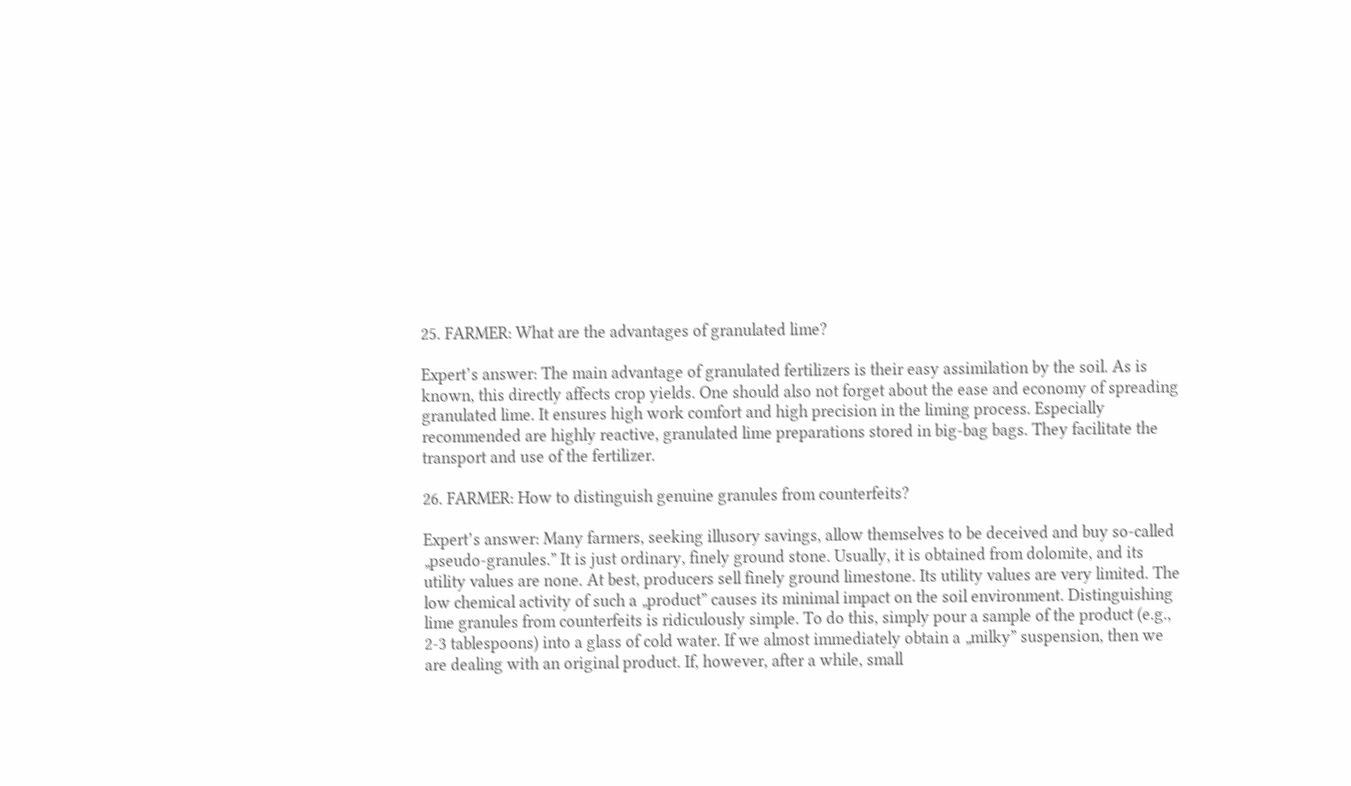25. FARMER: What are the advantages of granulated lime?

Expert’s answer: The main advantage of granulated fertilizers is their easy assimilation by the soil. As is known, this directly affects crop yields. One should also not forget about the ease and economy of spreading granulated lime. It ensures high work comfort and high precision in the liming process. Especially recommended are highly reactive, granulated lime preparations stored in big-bag bags. They facilitate the transport and use of the fertilizer.

26. FARMER: How to distinguish genuine granules from counterfeits?

Expert’s answer: Many farmers, seeking illusory savings, allow themselves to be deceived and buy so-called „pseudo-granules.” It is just ordinary, finely ground stone. Usually, it is obtained from dolomite, and its utility values are none. At best, producers sell finely ground limestone. Its utility values are very limited. The low chemical activity of such a „product” causes its minimal impact on the soil environment. Distinguishing lime granules from counterfeits is ridiculously simple. To do this, simply pour a sample of the product (e.g., 2-3 tablespoons) into a glass of cold water. If we almost immediately obtain a „milky” suspension, then we are dealing with an original product. If, however, after a while, small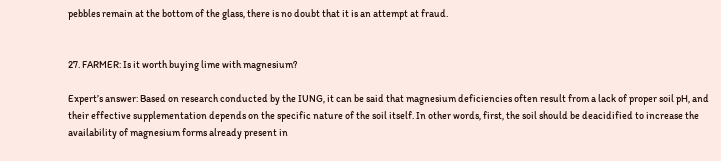pebbles remain at the bottom of the glass, there is no doubt that it is an attempt at fraud.


27. FARMER: Is it worth buying lime with magnesium?

Expert’s answer: Based on research conducted by the IUNG, it can be said that magnesium deficiencies often result from a lack of proper soil pH, and their effective supplementation depends on the specific nature of the soil itself. In other words, first, the soil should be deacidified to increase the availability of magnesium forms already present in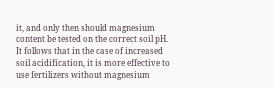it, and only then should magnesium content be tested on the correct soil pH. It follows that in the case of increased soil acidification, it is more effective to use fertilizers without magnesium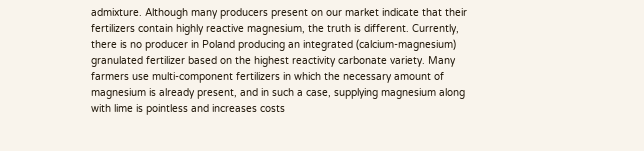admixture. Although many producers present on our market indicate that their fertilizers contain highly reactive magnesium, the truth is different. Currently, there is no producer in Poland producing an integrated (calcium-magnesium) granulated fertilizer based on the highest reactivity carbonate variety. Many farmers use multi-component fertilizers in which the necessary amount of magnesium is already present, and in such a case, supplying magnesium along with lime is pointless and increases costs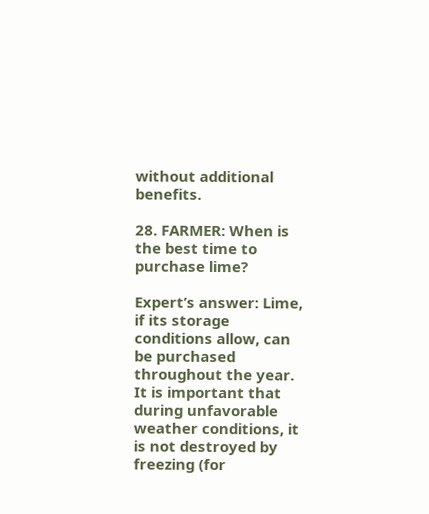without additional benefits.

28. FARMER: When is the best time to purchase lime?

Expert’s answer: Lime, if its storage conditions allow, can be purchased throughout the year. It is important that during unfavorable weather conditions, it is not destroyed by freezing (for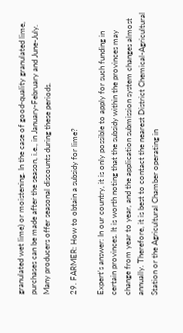granulated wet lime) or moistening. In the case of good-quality granulated lime, purchases can be made after the season, i.e., in January-February and June-July. Many producers offer seasonal discounts during these periods.

29. FARMER: How to obtain a subsidy for lime?

Expert’s answer: In our country, it is only possible to apply for such funding in certain provinces. It is worth noting that the subsidy within the provinces may change from year to year, and the application submission system changes almost annually. Therefore, it is best to contact the nearest District Chemical-Agricultural Station or the Agricultural Chamber operating in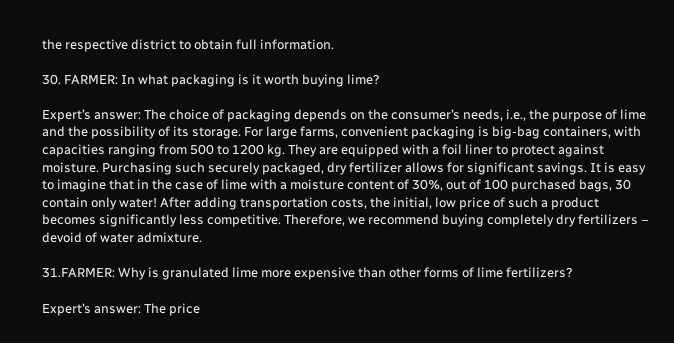the respective district to obtain full information.

30. FARMER: In what packaging is it worth buying lime?

Expert’s answer: The choice of packaging depends on the consumer’s needs, i.e., the purpose of lime and the possibility of its storage. For large farms, convenient packaging is big-bag containers, with capacities ranging from 500 to 1200 kg. They are equipped with a foil liner to protect against moisture. Purchasing such securely packaged, dry fertilizer allows for significant savings. It is easy to imagine that in the case of lime with a moisture content of 30%, out of 100 purchased bags, 30 contain only water! After adding transportation costs, the initial, low price of such a product becomes significantly less competitive. Therefore, we recommend buying completely dry fertilizers – devoid of water admixture.

31.FARMER: Why is granulated lime more expensive than other forms of lime fertilizers?

Expert’s answer: The price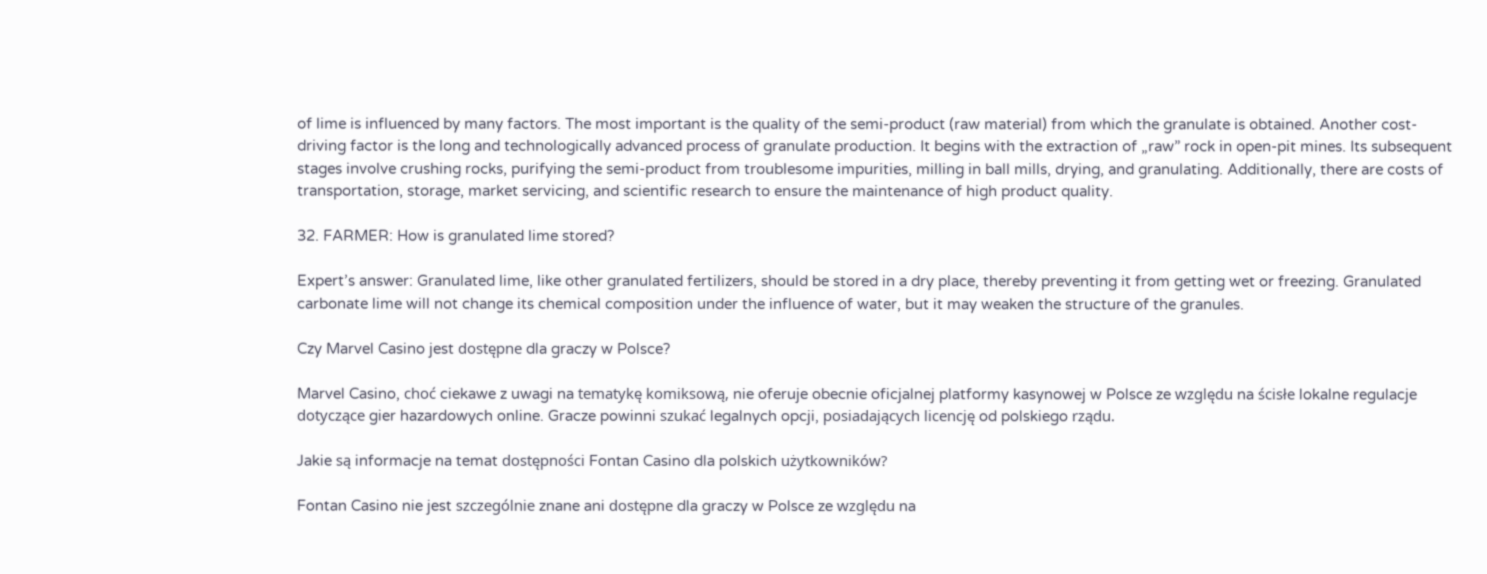of lime is influenced by many factors. The most important is the quality of the semi-product (raw material) from which the granulate is obtained. Another cost-driving factor is the long and technologically advanced process of granulate production. It begins with the extraction of „raw” rock in open-pit mines. Its subsequent stages involve crushing rocks, purifying the semi-product from troublesome impurities, milling in ball mills, drying, and granulating. Additionally, there are costs of transportation, storage, market servicing, and scientific research to ensure the maintenance of high product quality.

32. FARMER: How is granulated lime stored?

Expert’s answer: Granulated lime, like other granulated fertilizers, should be stored in a dry place, thereby preventing it from getting wet or freezing. Granulated carbonate lime will not change its chemical composition under the influence of water, but it may weaken the structure of the granules.

Czy Marvel Casino jest dostępne dla graczy w Polsce?

Marvel Casino, choć ciekawe z uwagi na tematykę komiksową, nie oferuje obecnie oficjalnej platformy kasynowej w Polsce ze względu na ścisłe lokalne regulacje dotyczące gier hazardowych online. Gracze powinni szukać legalnych opcji, posiadających licencję od polskiego rządu.

Jakie są informacje na temat dostępności Fontan Casino dla polskich użytkowników?

Fontan Casino nie jest szczególnie znane ani dostępne dla graczy w Polsce ze względu na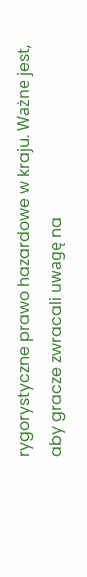rygorystyczne prawo hazardowe w kraju. Ważne jest, aby gracze zwracali uwagę na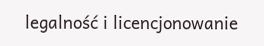legalność i licencjonowanie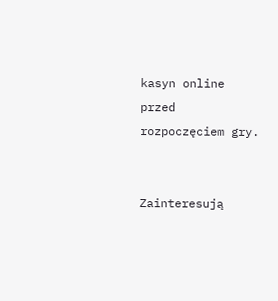kasyn online przed rozpoczęciem gry.


Zainteresują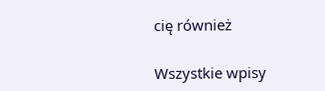cię również

Wszystkie wpisy